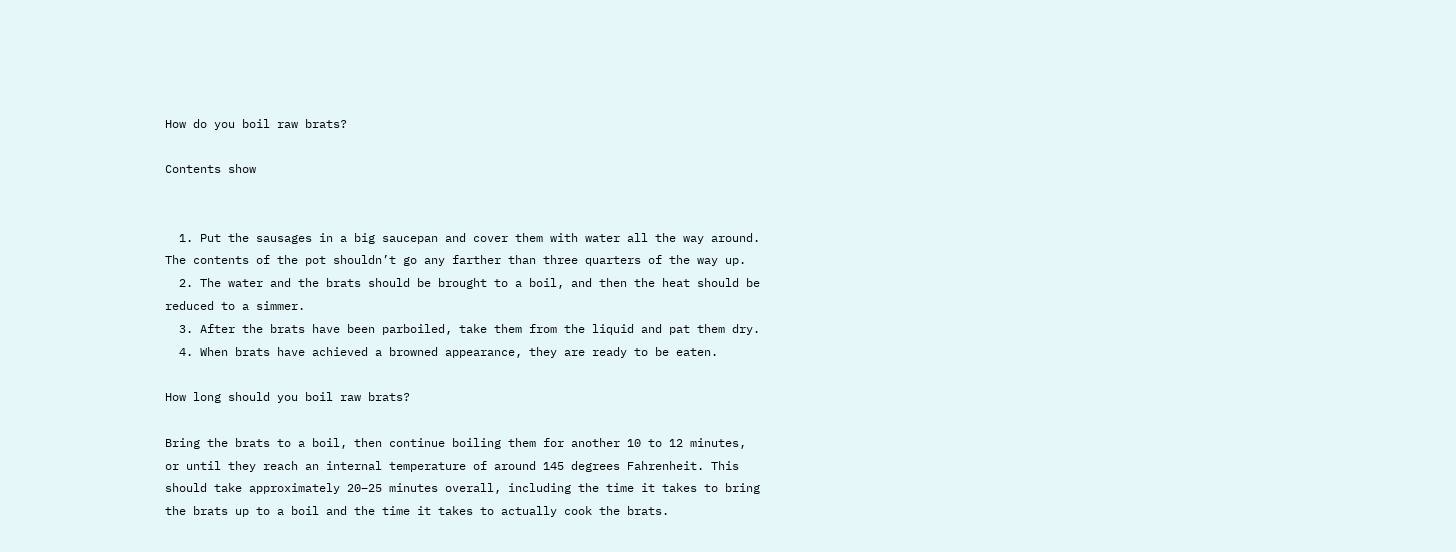How do you boil raw brats?

Contents show


  1. Put the sausages in a big saucepan and cover them with water all the way around. The contents of the pot shouldn’t go any farther than three quarters of the way up.
  2. The water and the brats should be brought to a boil, and then the heat should be reduced to a simmer.
  3. After the brats have been parboiled, take them from the liquid and pat them dry.
  4. When brats have achieved a browned appearance, they are ready to be eaten.

How long should you boil raw brats?

Bring the brats to a boil, then continue boiling them for another 10 to 12 minutes, or until they reach an internal temperature of around 145 degrees Fahrenheit. This should take approximately 20–25 minutes overall, including the time it takes to bring the brats up to a boil and the time it takes to actually cook the brats.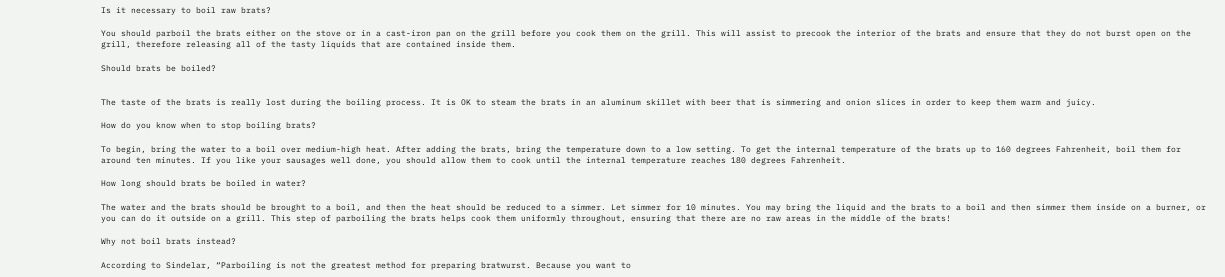Is it necessary to boil raw brats?

You should parboil the brats either on the stove or in a cast-iron pan on the grill before you cook them on the grill. This will assist to precook the interior of the brats and ensure that they do not burst open on the grill, therefore releasing all of the tasty liquids that are contained inside them.

Should brats be boiled?


The taste of the brats is really lost during the boiling process. It is OK to steam the brats in an aluminum skillet with beer that is simmering and onion slices in order to keep them warm and juicy.

How do you know when to stop boiling brats?

To begin, bring the water to a boil over medium-high heat. After adding the brats, bring the temperature down to a low setting. To get the internal temperature of the brats up to 160 degrees Fahrenheit, boil them for around ten minutes. If you like your sausages well done, you should allow them to cook until the internal temperature reaches 180 degrees Fahrenheit.

How long should brats be boiled in water?

The water and the brats should be brought to a boil, and then the heat should be reduced to a simmer. Let simmer for 10 minutes. You may bring the liquid and the brats to a boil and then simmer them inside on a burner, or you can do it outside on a grill. This step of parboiling the brats helps cook them uniformly throughout, ensuring that there are no raw areas in the middle of the brats!

Why not boil brats instead?

According to Sindelar, “Parboiling is not the greatest method for preparing bratwurst. Because you want to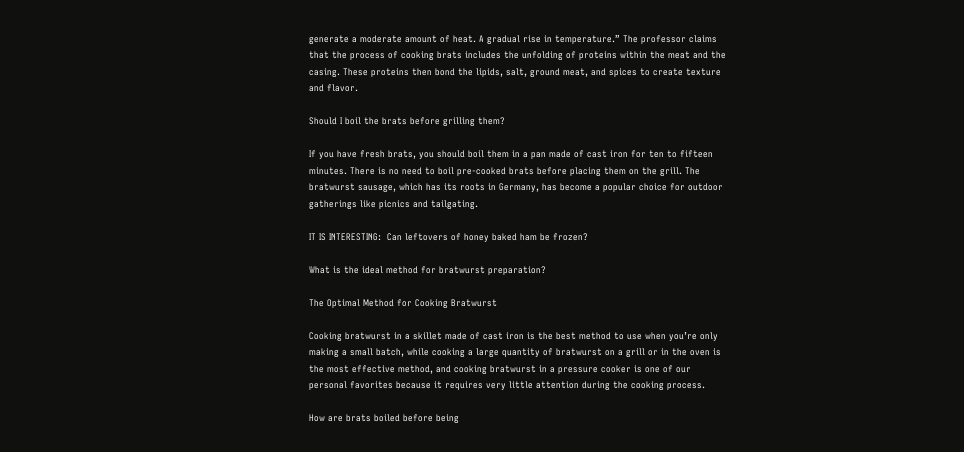generate a moderate amount of heat. A gradual rise in temperature.” The professor claims that the process of cooking brats includes the unfolding of proteins within the meat and the casing. These proteins then bond the lipids, salt, ground meat, and spices to create texture and flavor.

Should I boil the brats before grilling them?

If you have fresh brats, you should boil them in a pan made of cast iron for ten to fifteen minutes. There is no need to boil pre-cooked brats before placing them on the grill. The bratwurst sausage, which has its roots in Germany, has become a popular choice for outdoor gatherings like picnics and tailgating.

IT IS INTERESTING:  Can leftovers of honey baked ham be frozen?

What is the ideal method for bratwurst preparation?

The Optimal Method for Cooking Bratwurst

Cooking bratwurst in a skillet made of cast iron is the best method to use when you’re only making a small batch, while cooking a large quantity of bratwurst on a grill or in the oven is the most effective method, and cooking bratwurst in a pressure cooker is one of our personal favorites because it requires very little attention during the cooking process.

How are brats boiled before being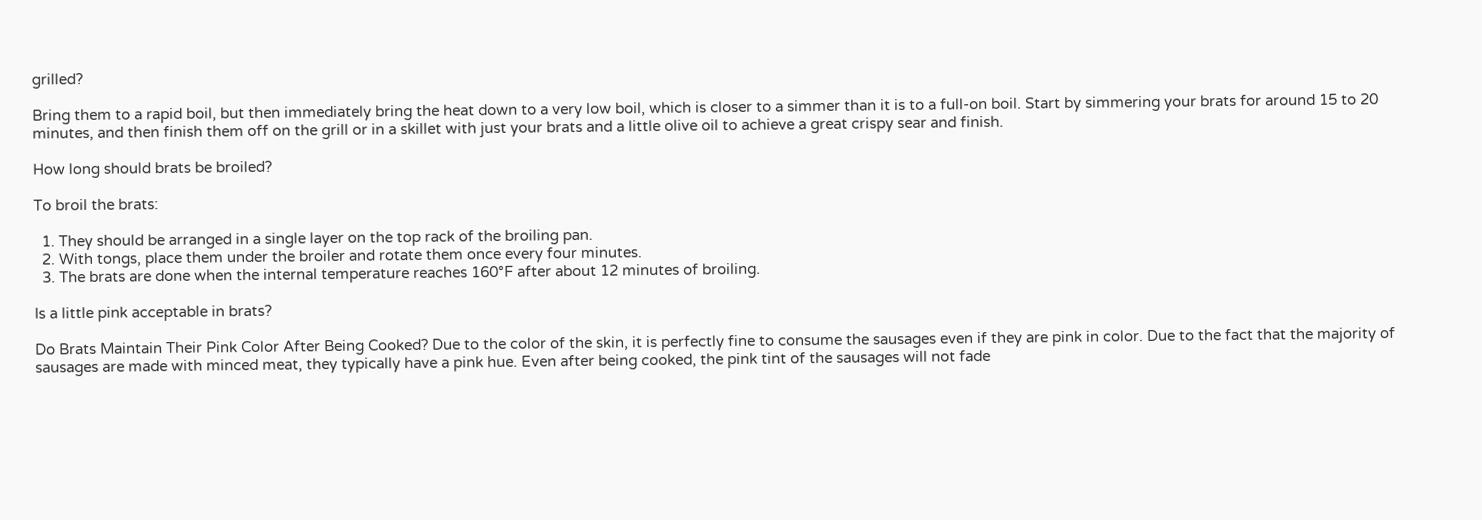grilled?

Bring them to a rapid boil, but then immediately bring the heat down to a very low boil, which is closer to a simmer than it is to a full-on boil. Start by simmering your brats for around 15 to 20 minutes, and then finish them off on the grill or in a skillet with just your brats and a little olive oil to achieve a great crispy sear and finish.

How long should brats be broiled?

To broil the brats:

  1. They should be arranged in a single layer on the top rack of the broiling pan.
  2. With tongs, place them under the broiler and rotate them once every four minutes.
  3. The brats are done when the internal temperature reaches 160°F after about 12 minutes of broiling.

Is a little pink acceptable in brats?

Do Brats Maintain Their Pink Color After Being Cooked? Due to the color of the skin, it is perfectly fine to consume the sausages even if they are pink in color. Due to the fact that the majority of sausages are made with minced meat, they typically have a pink hue. Even after being cooked, the pink tint of the sausages will not fade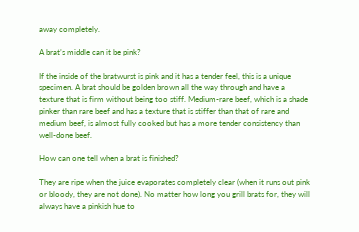away completely.

A brat’s middle can it be pink?

If the inside of the bratwurst is pink and it has a tender feel, this is a unique specimen. A brat should be golden brown all the way through and have a texture that is firm without being too stiff. Medium-rare beef, which is a shade pinker than rare beef and has a texture that is stiffer than that of rare and medium beef, is almost fully cooked but has a more tender consistency than well-done beef.

How can one tell when a brat is finished?

They are ripe when the juice evaporates completely clear (when it runs out pink or bloody, they are not done). No matter how long you grill brats for, they will always have a pinkish hue to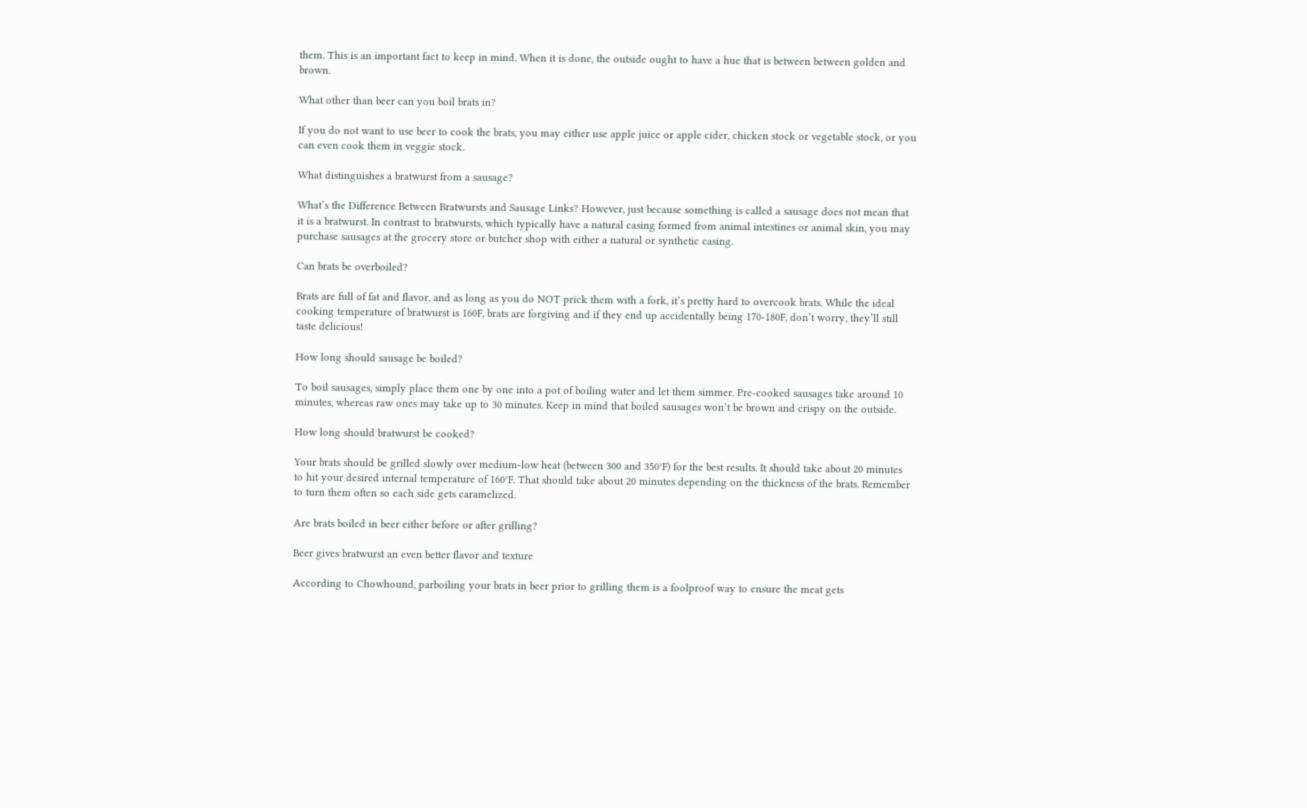them. This is an important fact to keep in mind. When it is done, the outside ought to have a hue that is between between golden and brown.

What other than beer can you boil brats in?

If you do not want to use beer to cook the brats, you may either use apple juice or apple cider, chicken stock or vegetable stock, or you can even cook them in veggie stock.

What distinguishes a bratwurst from a sausage?

What’s the Difference Between Bratwursts and Sausage Links? However, just because something is called a sausage does not mean that it is a bratwurst. In contrast to bratwursts, which typically have a natural casing formed from animal intestines or animal skin, you may purchase sausages at the grocery store or butcher shop with either a natural or synthetic casing.

Can brats be overboiled?

Brats are full of fat and flavor, and as long as you do NOT prick them with a fork, it’s pretty hard to overcook brats. While the ideal cooking temperature of bratwurst is 160F, brats are forgiving and if they end up accidentally being 170-180F, don’t worry, they’ll still taste delicious!

How long should sausage be boiled?

To boil sausages, simply place them one by one into a pot of boiling water and let them simmer. Pre-cooked sausages take around 10 minutes, whereas raw ones may take up to 30 minutes. Keep in mind that boiled sausages won’t be brown and crispy on the outside.

How long should bratwurst be cooked?

Your brats should be grilled slowly over medium-low heat (between 300 and 350°F) for the best results. It should take about 20 minutes to hit your desired internal temperature of 160°F. That should take about 20 minutes depending on the thickness of the brats. Remember to turn them often so each side gets caramelized.

Are brats boiled in beer either before or after grilling?

Beer gives bratwurst an even better flavor and texture

According to Chowhound, parboiling your brats in beer prior to grilling them is a foolproof way to ensure the meat gets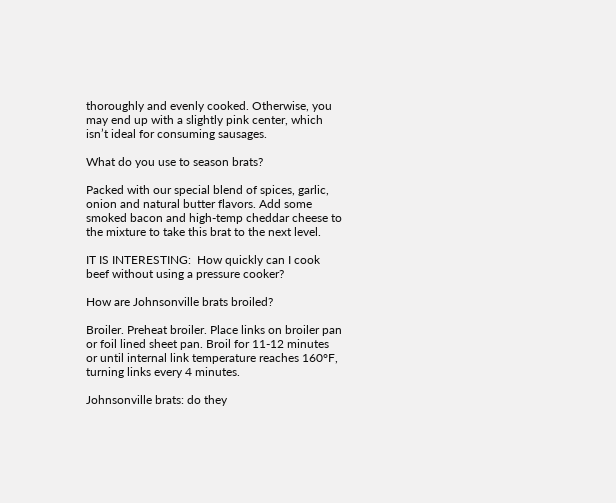thoroughly and evenly cooked. Otherwise, you may end up with a slightly pink center, which isn’t ideal for consuming sausages.

What do you use to season brats?

Packed with our special blend of spices, garlic, onion and natural butter flavors. Add some smoked bacon and high-temp cheddar cheese to the mixture to take this brat to the next level.

IT IS INTERESTING:  How quickly can I cook beef without using a pressure cooker?

How are Johnsonville brats broiled?

Broiler. Preheat broiler. Place links on broiler pan or foil lined sheet pan. Broil for 11-12 minutes or until internal link temperature reaches 160°F, turning links every 4 minutes.

Johnsonville brats: do they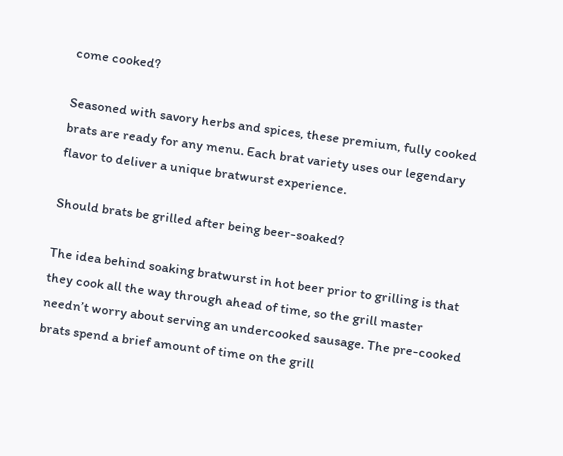come cooked?

Seasoned with savory herbs and spices, these premium, fully cooked brats are ready for any menu. Each brat variety uses our legendary flavor to deliver a unique bratwurst experience.

Should brats be grilled after being beer-soaked?

The idea behind soaking bratwurst in hot beer prior to grilling is that they cook all the way through ahead of time, so the grill master needn’t worry about serving an undercooked sausage. The pre-cooked brats spend a brief amount of time on the grill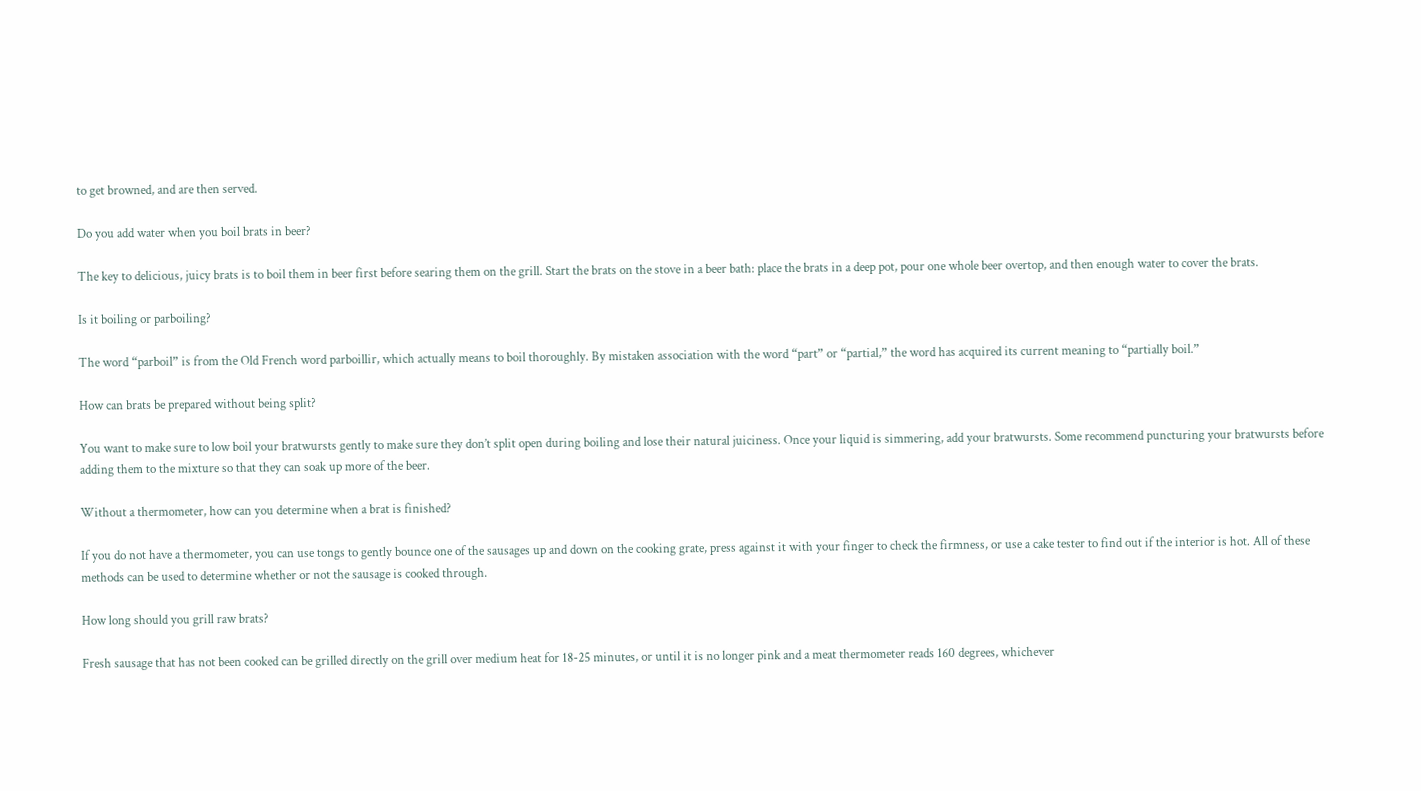to get browned, and are then served.

Do you add water when you boil brats in beer?

The key to delicious, juicy brats is to boil them in beer first before searing them on the grill. Start the brats on the stove in a beer bath: place the brats in a deep pot, pour one whole beer overtop, and then enough water to cover the brats.

Is it boiling or parboiling?

The word “parboil” is from the Old French word parboillir, which actually means to boil thoroughly. By mistaken association with the word “part” or “partial,” the word has acquired its current meaning to “partially boil.”

How can brats be prepared without being split?

You want to make sure to low boil your bratwursts gently to make sure they don’t split open during boiling and lose their natural juiciness. Once your liquid is simmering, add your bratwursts. Some recommend puncturing your bratwursts before adding them to the mixture so that they can soak up more of the beer.

Without a thermometer, how can you determine when a brat is finished?

If you do not have a thermometer, you can use tongs to gently bounce one of the sausages up and down on the cooking grate, press against it with your finger to check the firmness, or use a cake tester to find out if the interior is hot. All of these methods can be used to determine whether or not the sausage is cooked through.

How long should you grill raw brats?

Fresh sausage that has not been cooked can be grilled directly on the grill over medium heat for 18-25 minutes, or until it is no longer pink and a meat thermometer reads 160 degrees, whichever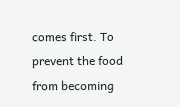comes first. To prevent the food from becoming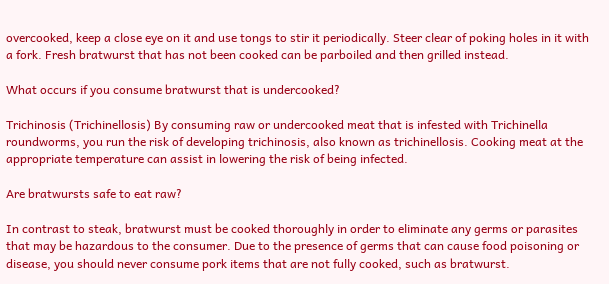overcooked, keep a close eye on it and use tongs to stir it periodically. Steer clear of poking holes in it with a fork. Fresh bratwurst that has not been cooked can be parboiled and then grilled instead.

What occurs if you consume bratwurst that is undercooked?

Trichinosis (Trichinellosis) By consuming raw or undercooked meat that is infested with Trichinella roundworms, you run the risk of developing trichinosis, also known as trichinellosis. Cooking meat at the appropriate temperature can assist in lowering the risk of being infected.

Are bratwursts safe to eat raw?

In contrast to steak, bratwurst must be cooked thoroughly in order to eliminate any germs or parasites that may be hazardous to the consumer. Due to the presence of germs that can cause food poisoning or disease, you should never consume pork items that are not fully cooked, such as bratwurst.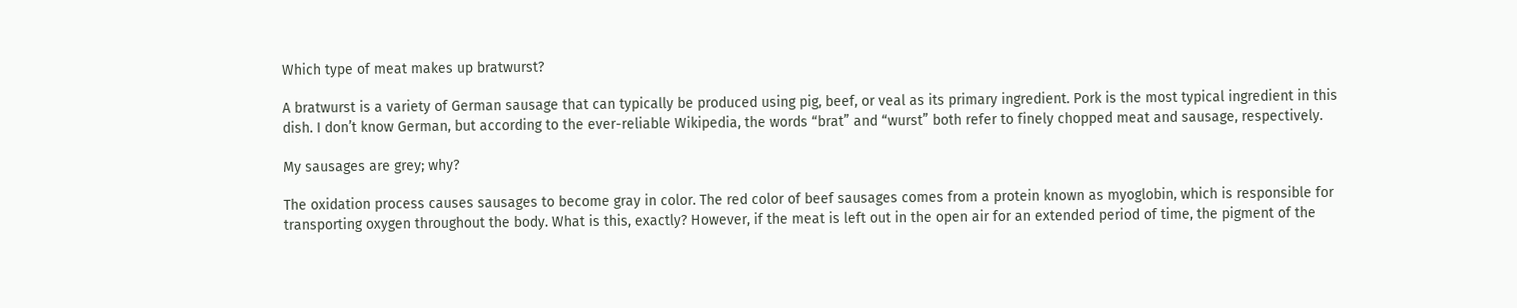Which type of meat makes up bratwurst?

A bratwurst is a variety of German sausage that can typically be produced using pig, beef, or veal as its primary ingredient. Pork is the most typical ingredient in this dish. I don’t know German, but according to the ever-reliable Wikipedia, the words “brat” and “wurst” both refer to finely chopped meat and sausage, respectively.

My sausages are grey; why?

The oxidation process causes sausages to become gray in color. The red color of beef sausages comes from a protein known as myoglobin, which is responsible for transporting oxygen throughout the body. What is this, exactly? However, if the meat is left out in the open air for an extended period of time, the pigment of the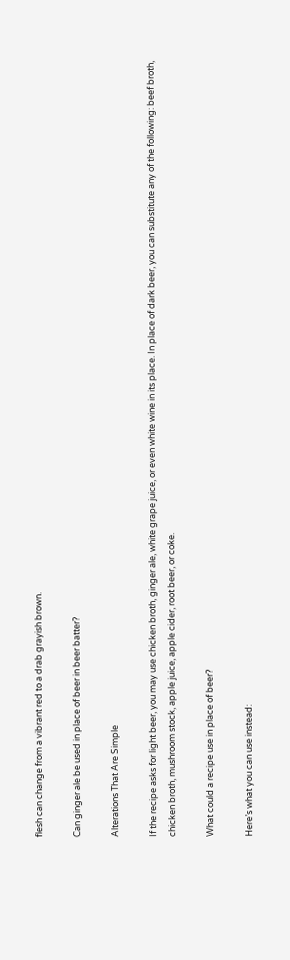flesh can change from a vibrant red to a drab grayish brown.

Can ginger ale be used in place of beer in beer batter?

Alterations That Are Simple

If the recipe asks for light beer, you may use chicken broth, ginger ale, white grape juice, or even white wine in its place. In place of dark beer, you can substitute any of the following: beef broth, chicken broth, mushroom stock, apple juice, apple cider, root beer, or coke.

What could a recipe use in place of beer?

Here’s what you can use instead: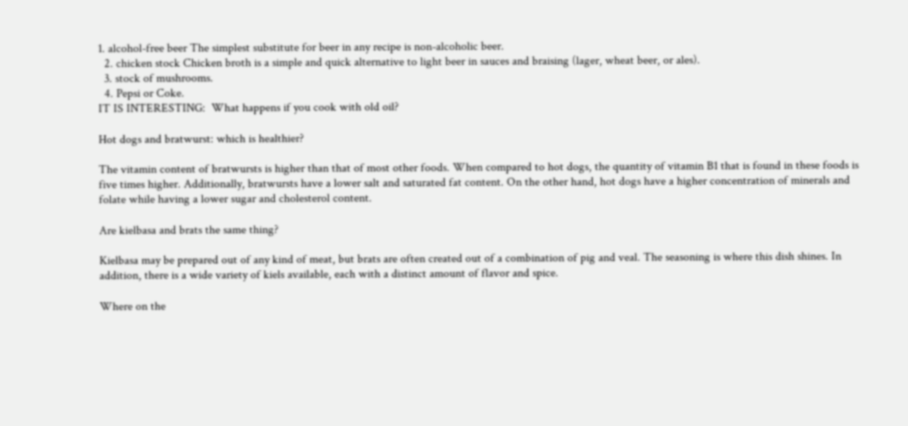1. alcohol-free beer The simplest substitute for beer in any recipe is non-alcoholic beer.
  2. chicken stock Chicken broth is a simple and quick alternative to light beer in sauces and braising (lager, wheat beer, or ales).
  3. stock of mushrooms.
  4. Pepsi or Coke.
IT IS INTERESTING:  What happens if you cook with old oil?

Hot dogs and bratwurst: which is healthier?

The vitamin content of bratwursts is higher than that of most other foods. When compared to hot dogs, the quantity of vitamin B1 that is found in these foods is five times higher. Additionally, bratwursts have a lower salt and saturated fat content. On the other hand, hot dogs have a higher concentration of minerals and folate while having a lower sugar and cholesterol content.

Are kielbasa and brats the same thing?

Kielbasa may be prepared out of any kind of meat, but brats are often created out of a combination of pig and veal. The seasoning is where this dish shines. In addition, there is a wide variety of kiels available, each with a distinct amount of flavor and spice.

Where on the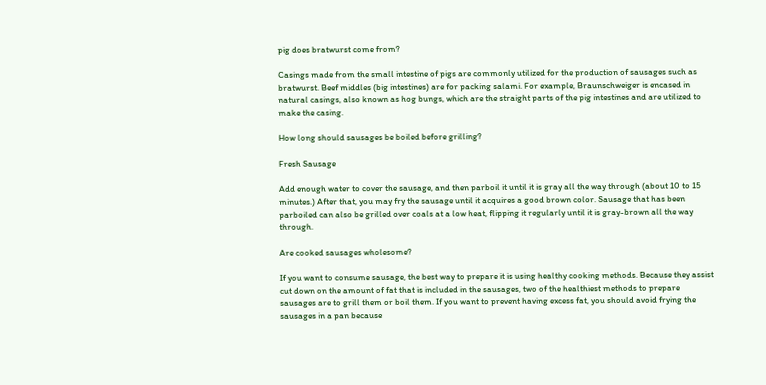pig does bratwurst come from?

Casings made from the small intestine of pigs are commonly utilized for the production of sausages such as bratwurst. Beef middles (big intestines) are for packing salami. For example, Braunschweiger is encased in natural casings, also known as hog bungs, which are the straight parts of the pig intestines and are utilized to make the casing.

How long should sausages be boiled before grilling?

Fresh Sausage

Add enough water to cover the sausage, and then parboil it until it is gray all the way through (about 10 to 15 minutes.) After that, you may fry the sausage until it acquires a good brown color. Sausage that has been parboiled can also be grilled over coals at a low heat, flipping it regularly until it is gray-brown all the way through.

Are cooked sausages wholesome?

If you want to consume sausage, the best way to prepare it is using healthy cooking methods. Because they assist cut down on the amount of fat that is included in the sausages, two of the healthiest methods to prepare sausages are to grill them or boil them. If you want to prevent having excess fat, you should avoid frying the sausages in a pan because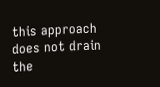this approach does not drain the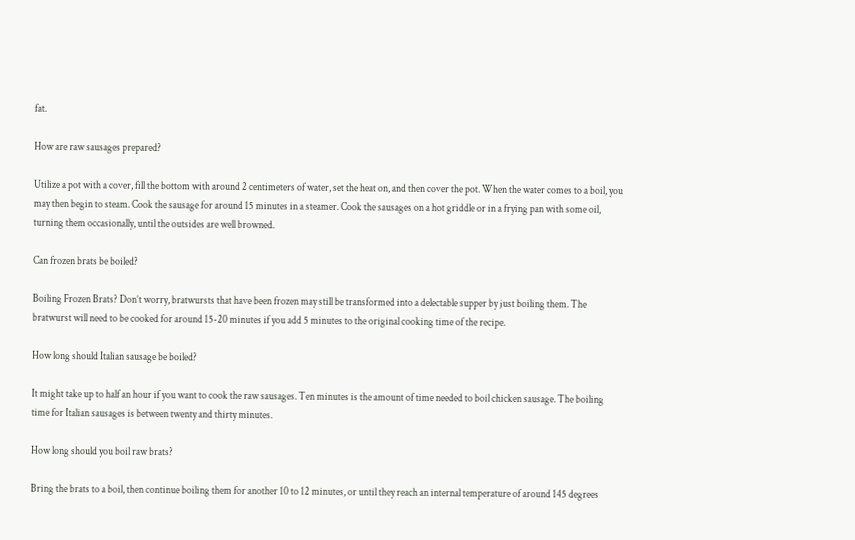fat.

How are raw sausages prepared?

Utilize a pot with a cover, fill the bottom with around 2 centimeters of water, set the heat on, and then cover the pot. When the water comes to a boil, you may then begin to steam. Cook the sausage for around 15 minutes in a steamer. Cook the sausages on a hot griddle or in a frying pan with some oil, turning them occasionally, until the outsides are well browned.

Can frozen brats be boiled?

Boiling Frozen Brats? Don’t worry, bratwursts that have been frozen may still be transformed into a delectable supper by just boiling them. The bratwurst will need to be cooked for around 15-20 minutes if you add 5 minutes to the original cooking time of the recipe.

How long should Italian sausage be boiled?

It might take up to half an hour if you want to cook the raw sausages. Ten minutes is the amount of time needed to boil chicken sausage. The boiling time for Italian sausages is between twenty and thirty minutes.

How long should you boil raw brats?

Bring the brats to a boil, then continue boiling them for another 10 to 12 minutes, or until they reach an internal temperature of around 145 degrees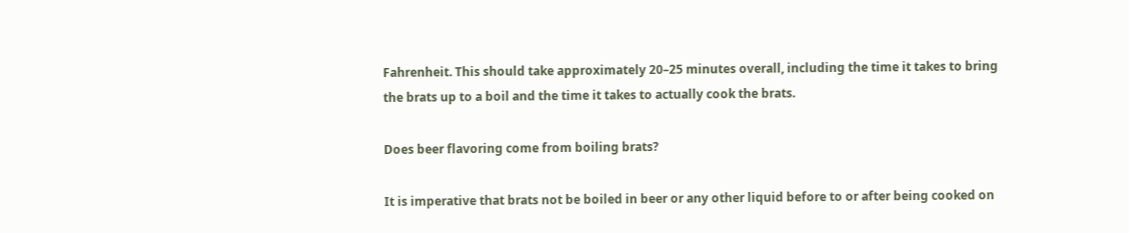Fahrenheit. This should take approximately 20–25 minutes overall, including the time it takes to bring the brats up to a boil and the time it takes to actually cook the brats.

Does beer flavoring come from boiling brats?

It is imperative that brats not be boiled in beer or any other liquid before to or after being cooked on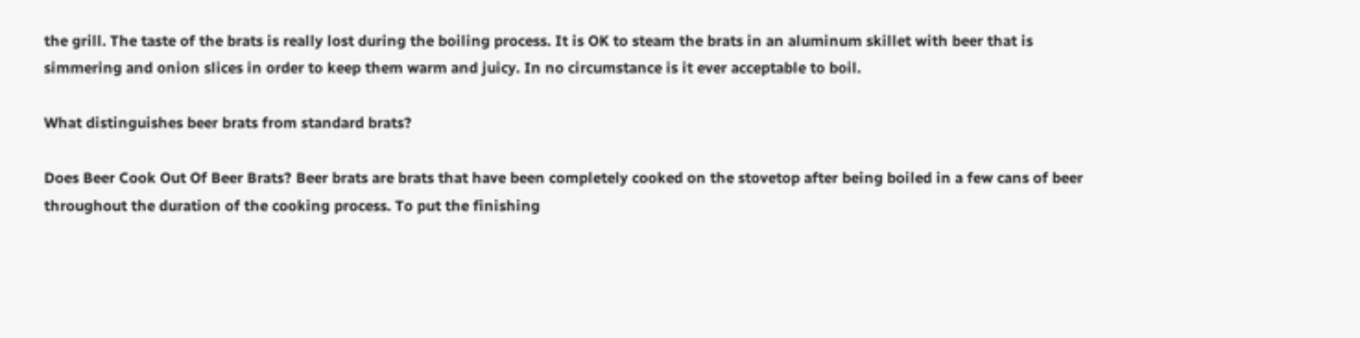the grill. The taste of the brats is really lost during the boiling process. It is OK to steam the brats in an aluminum skillet with beer that is simmering and onion slices in order to keep them warm and juicy. In no circumstance is it ever acceptable to boil.

What distinguishes beer brats from standard brats?

Does Beer Cook Out Of Beer Brats? Beer brats are brats that have been completely cooked on the stovetop after being boiled in a few cans of beer throughout the duration of the cooking process. To put the finishing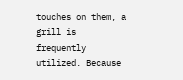touches on them, a grill is frequently utilized. Because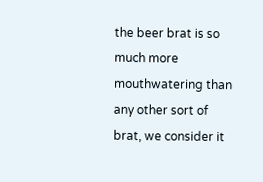the beer brat is so much more mouthwatering than any other sort of brat, we consider it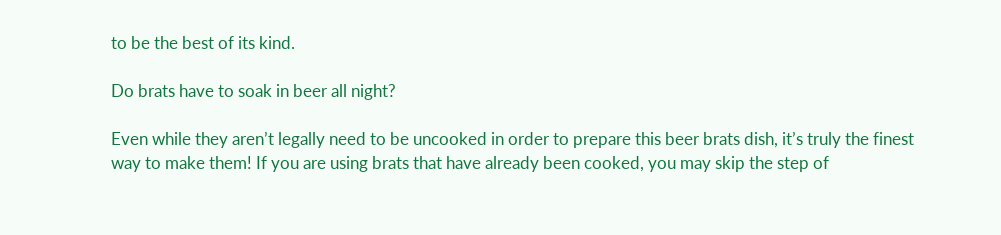to be the best of its kind.

Do brats have to soak in beer all night?

Even while they aren’t legally need to be uncooked in order to prepare this beer brats dish, it’s truly the finest way to make them! If you are using brats that have already been cooked, you may skip the step of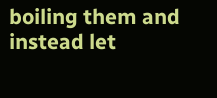boiling them and instead let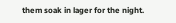them soak in lager for the night.